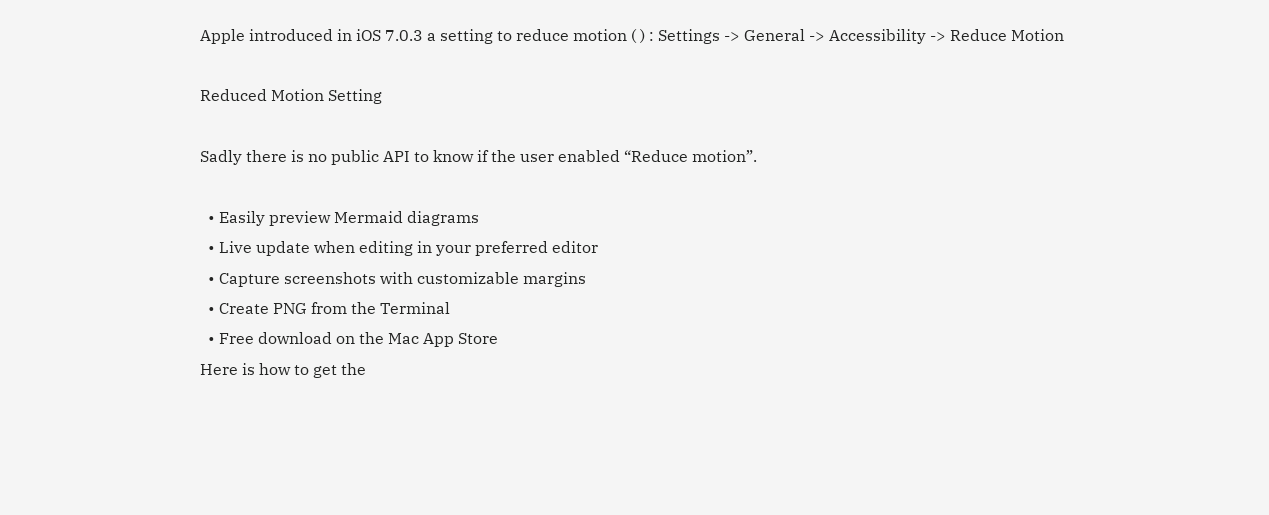Apple introduced in iOS 7.0.3 a setting to reduce motion ( ) : Settings -> General -> Accessibility -> Reduce Motion

Reduced Motion Setting

Sadly there is no public API to know if the user enabled “Reduce motion”.

  • Easily preview Mermaid diagrams
  • Live update when editing in your preferred editor
  • Capture screenshots with customizable margins
  • Create PNG from the Terminal
  • Free download on the Mac App Store
Here is how to get the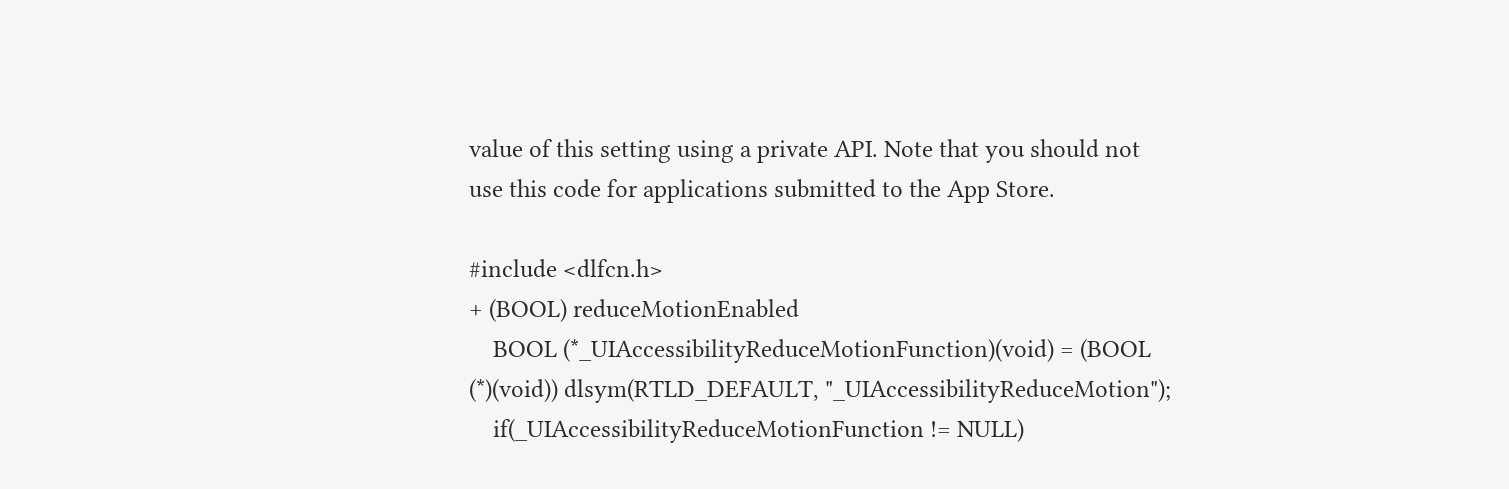value of this setting using a private API. Note that you should not use this code for applications submitted to the App Store.

#include <dlfcn.h>
+ (BOOL) reduceMotionEnabled
    BOOL (*_UIAccessibilityReduceMotionFunction)(void) = (BOOL (*)(void)) dlsym(RTLD_DEFAULT, "_UIAccessibilityReduceMotion");
    if(_UIAccessibilityReduceMotionFunction != NULL)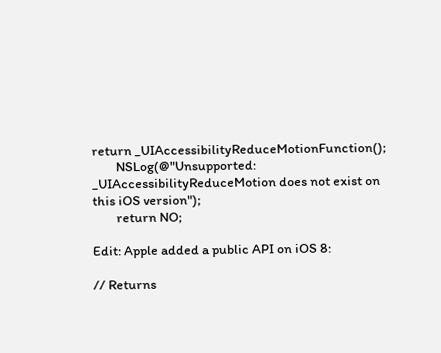return _UIAccessibilityReduceMotionFunction();
        NSLog(@"Unsupported: _UIAccessibilityReduceMotion does not exist on this iOS version");
        return NO;

Edit: Apple added a public API on iOS 8:

// Returns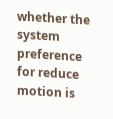whether the system preference for reduce motion is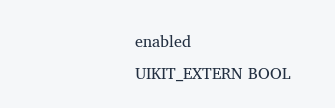enabled
UIKIT_EXTERN BOOL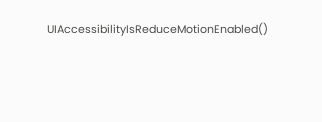UIAccessibilityIsReduceMotionEnabled()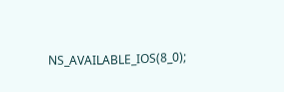NS_AVAILABLE_IOS(8_0);